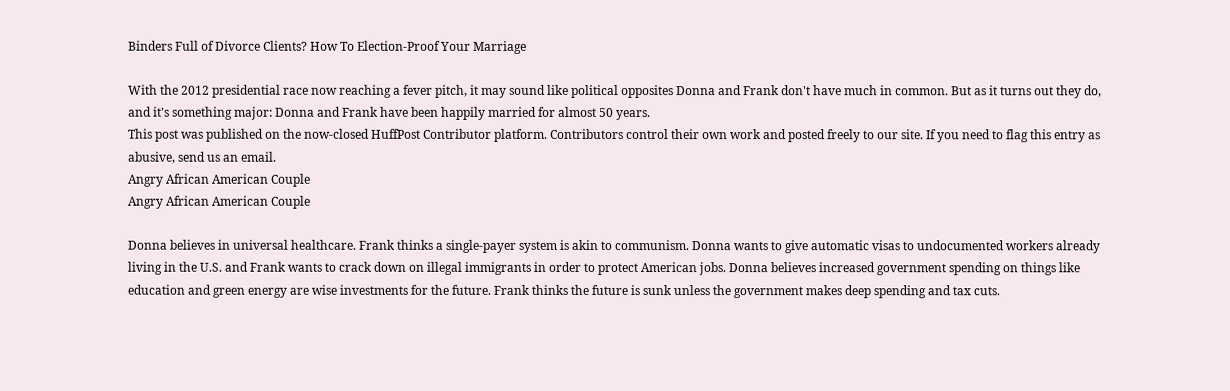Binders Full of Divorce Clients? How To Election-Proof Your Marriage

With the 2012 presidential race now reaching a fever pitch, it may sound like political opposites Donna and Frank don't have much in common. But as it turns out they do, and it's something major: Donna and Frank have been happily married for almost 50 years.
This post was published on the now-closed HuffPost Contributor platform. Contributors control their own work and posted freely to our site. If you need to flag this entry as abusive, send us an email.
Angry African American Couple
Angry African American Couple

Donna believes in universal healthcare. Frank thinks a single-payer system is akin to communism. Donna wants to give automatic visas to undocumented workers already living in the U.S. and Frank wants to crack down on illegal immigrants in order to protect American jobs. Donna believes increased government spending on things like education and green energy are wise investments for the future. Frank thinks the future is sunk unless the government makes deep spending and tax cuts.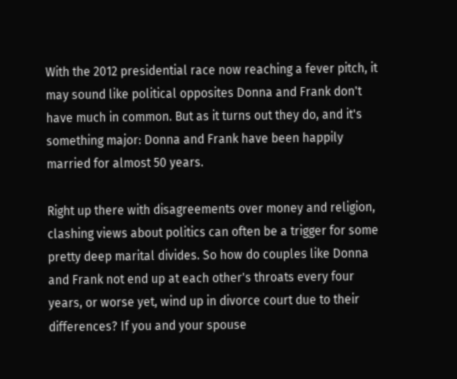With the 2012 presidential race now reaching a fever pitch, it may sound like political opposites Donna and Frank don't have much in common. But as it turns out they do, and it's something major: Donna and Frank have been happily married for almost 50 years.

Right up there with disagreements over money and religion, clashing views about politics can often be a trigger for some pretty deep marital divides. So how do couples like Donna and Frank not end up at each other's throats every four years, or worse yet, wind up in divorce court due to their differences? If you and your spouse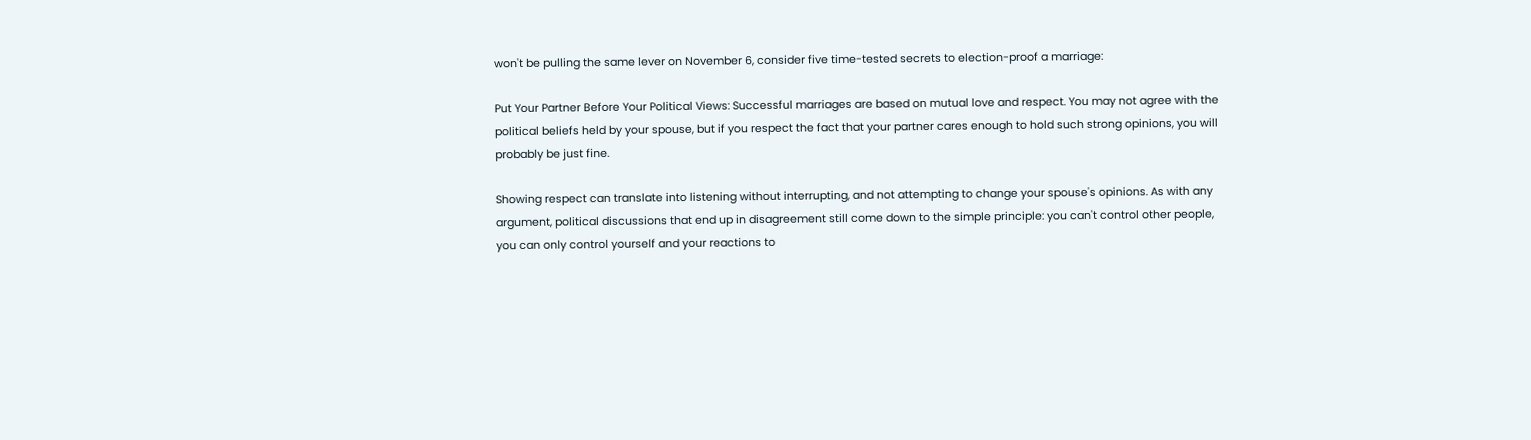won't be pulling the same lever on November 6, consider five time-tested secrets to election-proof a marriage:

Put Your Partner Before Your Political Views: Successful marriages are based on mutual love and respect. You may not agree with the political beliefs held by your spouse, but if you respect the fact that your partner cares enough to hold such strong opinions, you will probably be just fine.

Showing respect can translate into listening without interrupting, and not attempting to change your spouse's opinions. As with any argument, political discussions that end up in disagreement still come down to the simple principle: you can't control other people, you can only control yourself and your reactions to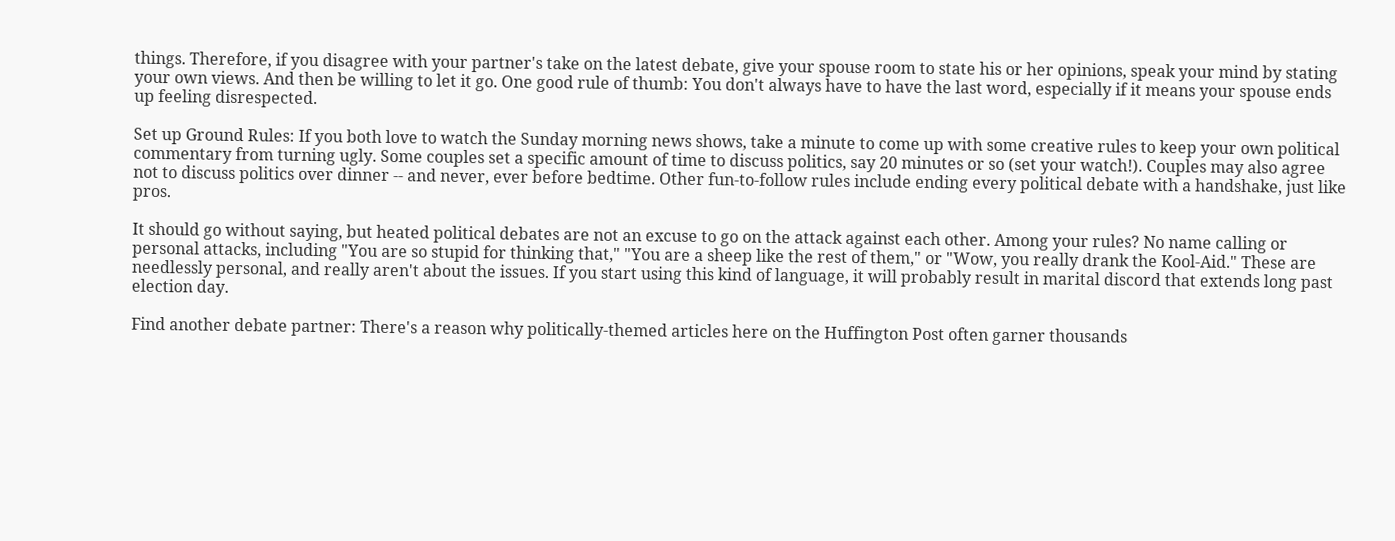things. Therefore, if you disagree with your partner's take on the latest debate, give your spouse room to state his or her opinions, speak your mind by stating your own views. And then be willing to let it go. One good rule of thumb: You don't always have to have the last word, especially if it means your spouse ends up feeling disrespected.

Set up Ground Rules: If you both love to watch the Sunday morning news shows, take a minute to come up with some creative rules to keep your own political commentary from turning ugly. Some couples set a specific amount of time to discuss politics, say 20 minutes or so (set your watch!). Couples may also agree not to discuss politics over dinner -- and never, ever before bedtime. Other fun-to-follow rules include ending every political debate with a handshake, just like pros.

It should go without saying, but heated political debates are not an excuse to go on the attack against each other. Among your rules? No name calling or personal attacks, including "You are so stupid for thinking that," "You are a sheep like the rest of them," or "Wow, you really drank the Kool-Aid." These are needlessly personal, and really aren't about the issues. If you start using this kind of language, it will probably result in marital discord that extends long past election day.

Find another debate partner: There's a reason why politically-themed articles here on the Huffington Post often garner thousands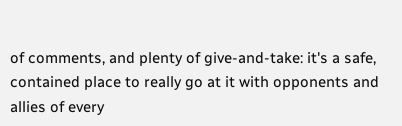of comments, and plenty of give-and-take: it's a safe, contained place to really go at it with opponents and allies of every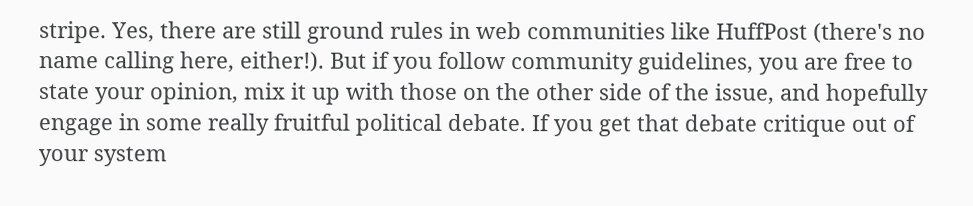stripe. Yes, there are still ground rules in web communities like HuffPost (there's no name calling here, either!). But if you follow community guidelines, you are free to state your opinion, mix it up with those on the other side of the issue, and hopefully engage in some really fruitful political debate. If you get that debate critique out of your system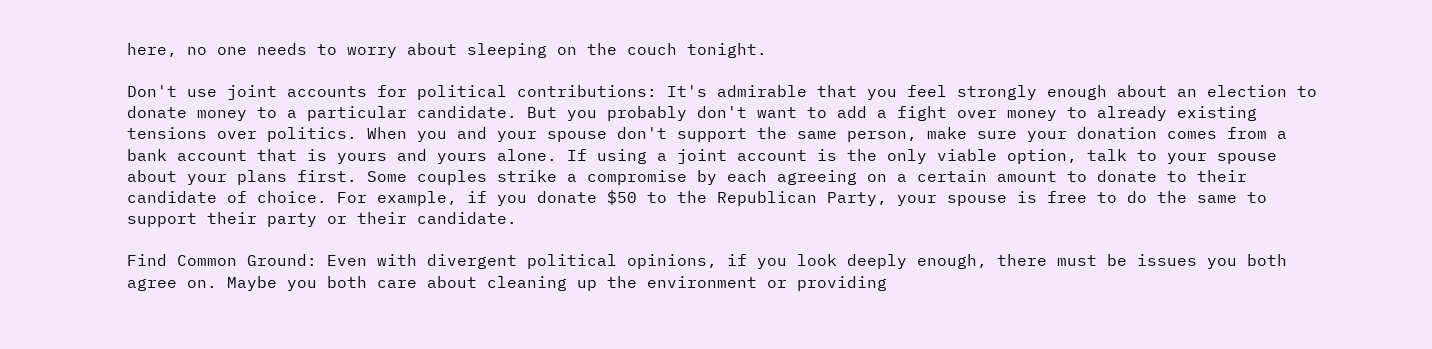here, no one needs to worry about sleeping on the couch tonight.

Don't use joint accounts for political contributions: It's admirable that you feel strongly enough about an election to donate money to a particular candidate. But you probably don't want to add a fight over money to already existing tensions over politics. When you and your spouse don't support the same person, make sure your donation comes from a bank account that is yours and yours alone. If using a joint account is the only viable option, talk to your spouse about your plans first. Some couples strike a compromise by each agreeing on a certain amount to donate to their candidate of choice. For example, if you donate $50 to the Republican Party, your spouse is free to do the same to support their party or their candidate.

Find Common Ground: Even with divergent political opinions, if you look deeply enough, there must be issues you both agree on. Maybe you both care about cleaning up the environment or providing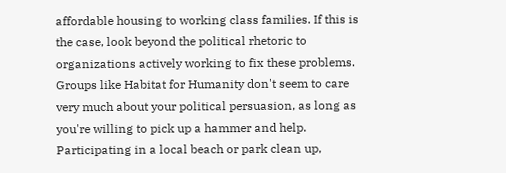affordable housing to working class families. If this is the case, look beyond the political rhetoric to organizations actively working to fix these problems. Groups like Habitat for Humanity don't seem to care very much about your political persuasion, as long as you're willing to pick up a hammer and help. Participating in a local beach or park clean up,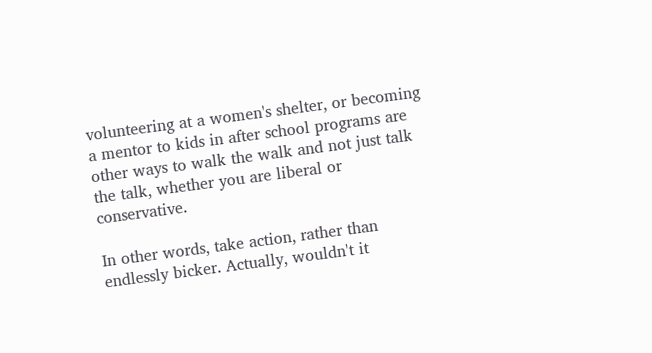volunteering at a women's shelter, or becoming a mentor to kids in after school programs are other ways to walk the walk and not just talk the talk, whether you are liberal or conservative.

In other words, take action, rather than endlessly bicker. Actually, wouldn't it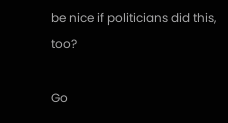be nice if politicians did this, too?

Go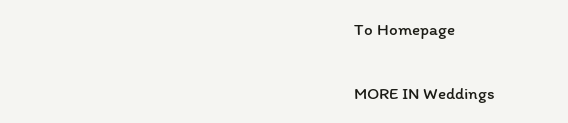To Homepage

MORE IN Weddings